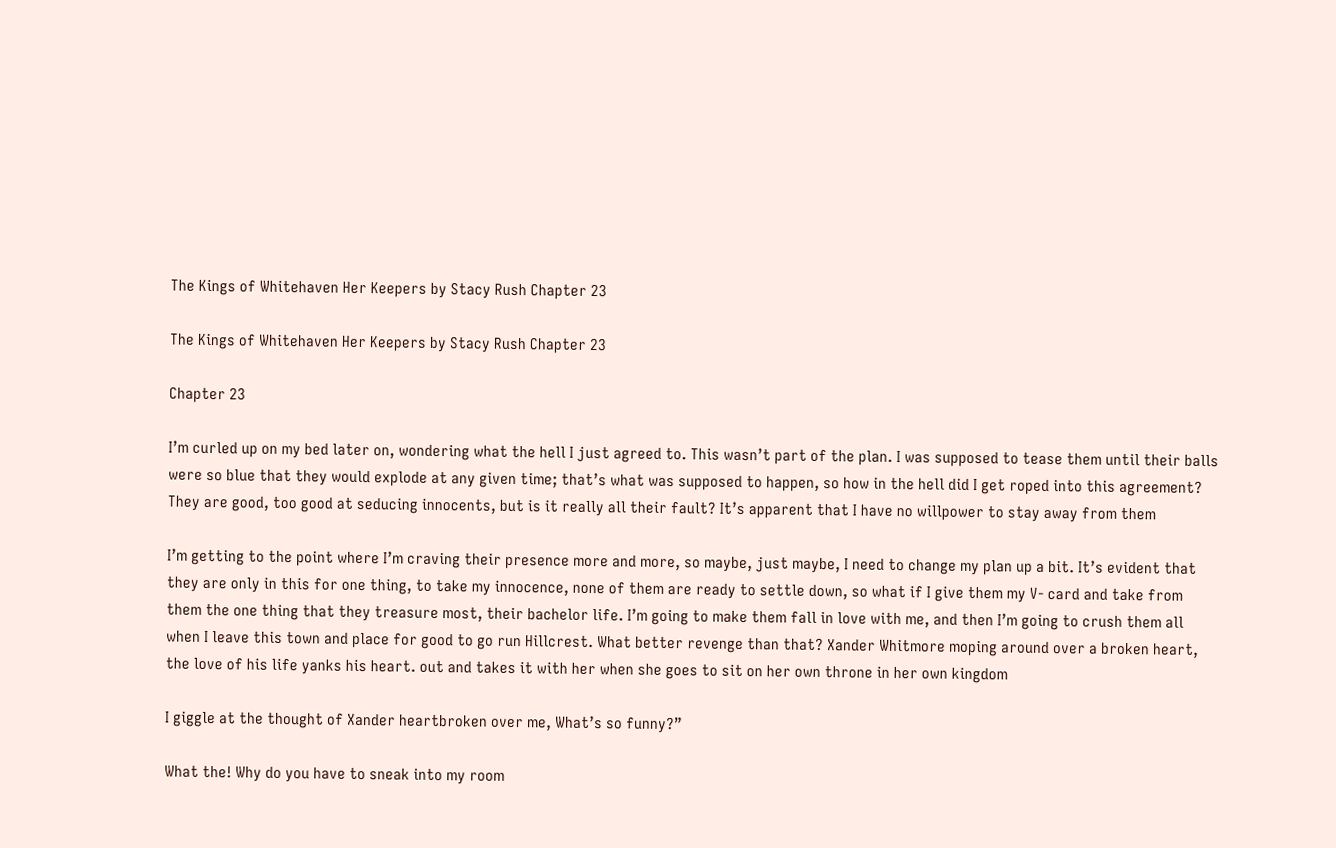The Kings of Whitehaven Her Keepers by Stacy Rush Chapter 23

The Kings of Whitehaven Her Keepers by Stacy Rush Chapter 23

Chapter 23

I’m curled up on my bed later on, wondering what the hell I just agreed to. This wasn’t part of the plan. I was supposed to tease them until their balls were so blue that they would explode at any given time; that’s what was supposed to happen, so how in the hell did I get roped into this agreement? They are good, too good at seducing innocents, but is it really all their fault? It’s apparent that I have no willpower to stay away from them

I’m getting to the point where I’m craving their presence more and more, so maybe, just maybe, I need to change my plan up a bit. It’s evident that they are only in this for one thing, to take my innocence, none of them are ready to settle down, so what if I give them my V- card and take from them the one thing that they treasure most, their bachelor life. I’m going to make them fall in love with me, and then I’m going to crush them all when I leave this town and place for good to go run Hillcrest. What better revenge than that? Xander Whitmore moping around over a broken heart, the love of his life yanks his heart. out and takes it with her when she goes to sit on her own throne in her own kingdom

I giggle at the thought of Xander heartbroken over me, What’s so funny?”

What the! Why do you have to sneak into my room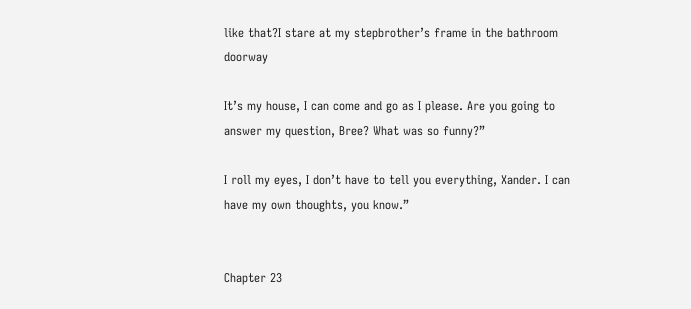like that?I stare at my stepbrother’s frame in the bathroom doorway

It’s my house, I can come and go as I please. Are you going to answer my question, Bree? What was so funny?”

I roll my eyes, I don’t have to tell you everything, Xander. I can have my own thoughts, you know.”


Chapter 23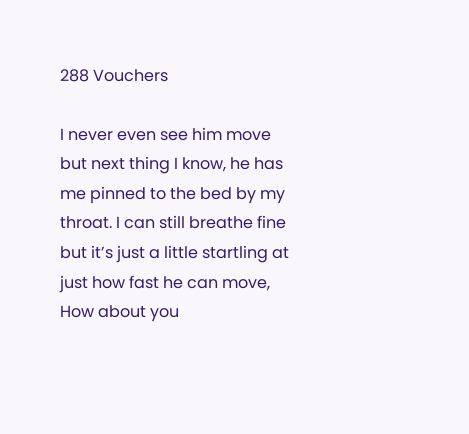288 Vouchers

I never even see him move but next thing I know, he has me pinned to the bed by my throat. I can still breathe fine but it’s just a little startling at just how fast he can move, How about you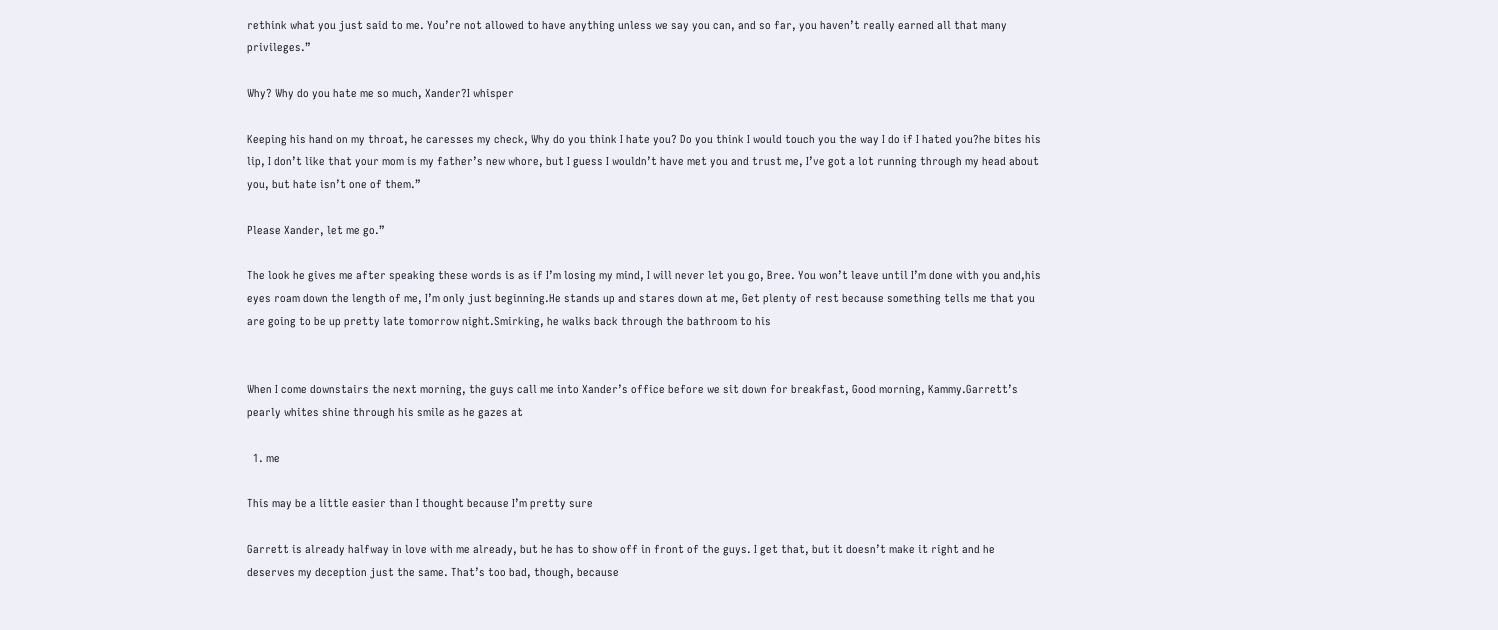rethink what you just said to me. You’re not allowed to have anything unless we say you can, and so far, you haven’t really earned all that many privileges.”

Why? Why do you hate me so much, Xander?I whisper

Keeping his hand on my throat, he caresses my check, Why do you think I hate you? Do you think I would touch you the way I do if I hated you?he bites his lip, I don’t like that your mom is my father’s new whore, but I guess I wouldn’t have met you and trust me, I’ve got a lot running through my head about you, but hate isn’t one of them.”

Please Xander, let me go.”

The look he gives me after speaking these words is as if I’m losing my mind, I will never let you go, Bree. You won’t leave until I’m done with you and,his eyes roam down the length of me, I’m only just beginning.He stands up and stares down at me, Get plenty of rest because something tells me that you are going to be up pretty late tomorrow night.Smirking, he walks back through the bathroom to his


When I come downstairs the next morning, the guys call me into Xander’s office before we sit down for breakfast, Good morning, Kammy.Garrett’s pearly whites shine through his smile as he gazes at

  1. me

This may be a little easier than I thought because I’m pretty sure

Garrett is already halfway in love with me already, but he has to show off in front of the guys. I get that, but it doesn’t make it right and he deserves my deception just the same. That’s too bad, though, because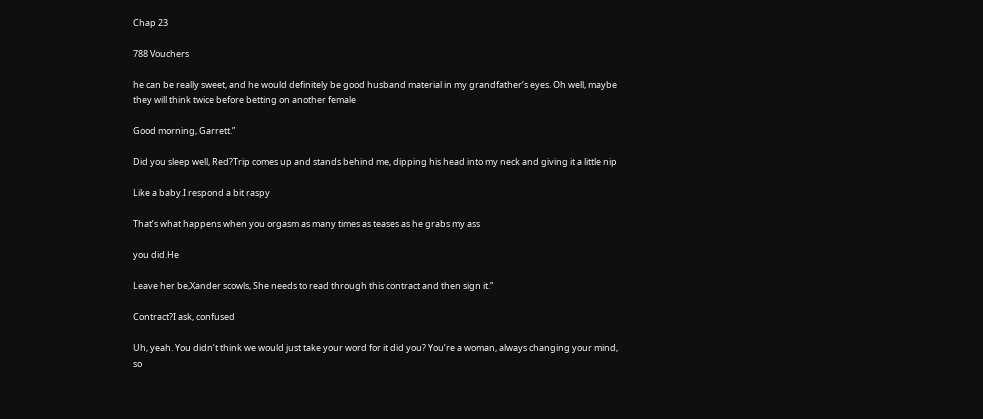Chap 23

788 Vouchers

he can be really sweet, and he would definitely be good husband material in my grandfather’s eyes. Oh well, maybe they will think twice before betting on another female

Good morning, Garrett.”

Did you sleep well, Red?Trip comes up and stands behind me, dipping his head into my neck and giving it a little nip

Like a baby.I respond a bit raspy

That’s what happens when you orgasm as many times as teases as he grabs my ass

you did.He

Leave her be,Xander scowls, She needs to read through this contract and then sign it.”

Contract?I ask, confused

Uh, yeah. You didn’t think we would just take your word for it did you? You’re a woman, always changing your mind, so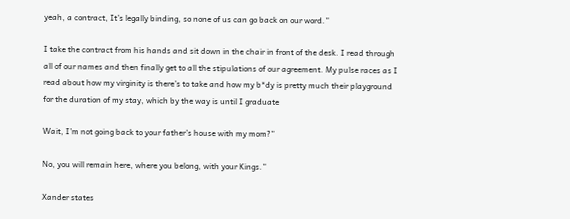yeah, a contract, It’s legally binding, so none of us can go back on our word.”

I take the contract from his hands and sit down in the chair in front of the desk. I read through all of our names and then finally get to all the stipulations of our agreement. My pulse races as I read about how my virginity is there’s to take and how my b*dy is pretty much their playground for the duration of my stay, which by the way is until I graduate

Wait, I’m not going back to your father’s house with my mom?”

No, you will remain here, where you belong, with your Kings.”

Xander states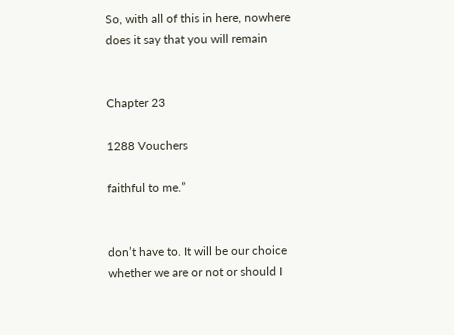So, with all of this in here, nowhere does it say that you will remain


Chapter 23

1288 Vouchers

faithful to me.”


don’t have to. It will be our choice whether we are or not or should I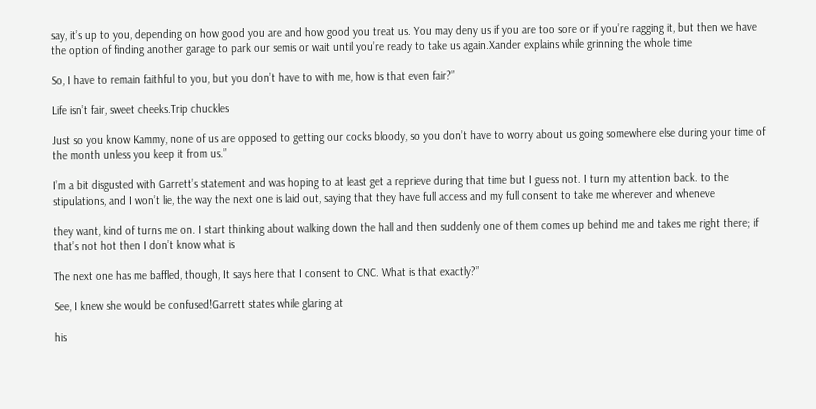say, it’s up to you, depending on how good you are and how good you treat us. You may deny us if you are too sore or if you’re ragging it, but then we have the option of finding another garage to park our semis or wait until you’re ready to take us again.Xander explains while grinning the whole time

So, I have to remain faithful to you, but you don’t have to with me, how is that even fair?”

Life isn’t fair, sweet cheeks.Trip chuckles

Just so you know Kammy, none of us are opposed to getting our cocks bloody, so you don’t have to worry about us going somewhere else during your time of the month unless you keep it from us.”

I’m a bit disgusted with Garrett’s statement and was hoping to at least get a reprieve during that time but I guess not. I turn my attention back. to the stipulations, and I won’t lie, the way the next one is laid out, saying that they have full access and my full consent to take me wherever and wheneve

they want, kind of turns me on. I start thinking about walking down the hall and then suddenly one of them comes up behind me and takes me right there; if that’s not hot then I don’t know what is

The next one has me baffled, though, It says here that I consent to CNC. What is that exactly?”

See, I knew she would be confused!Garrett states while glaring at

his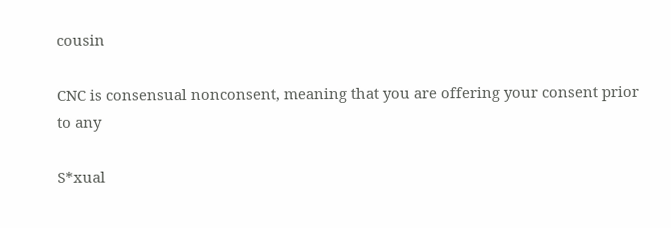cousin

CNC is consensual nonconsent, meaning that you are offering your consent prior to any

S*xual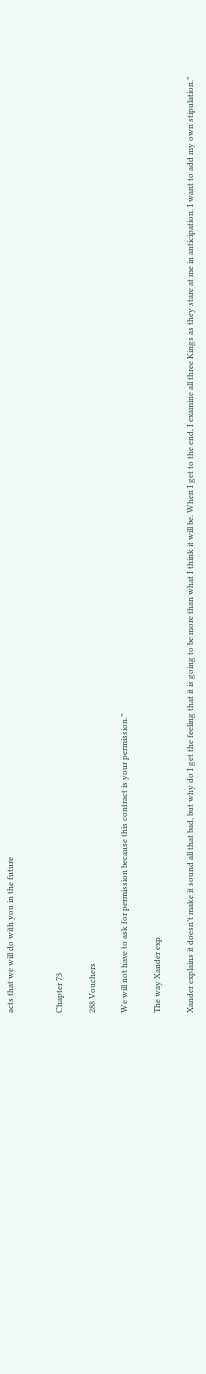acts that we will do with you in the future


Chapter 73

288 Vouchers

We will not have to ask for permission because this contract is your permission.”

The way Xander exp

Xander explains it doesn’t make it sound all that bad, but why do I get the feeling that it is going to be more than what I think it will be. When I get to the end, I examine all three Kings as they stare at me in anticipation. I want to add my own stipulation.”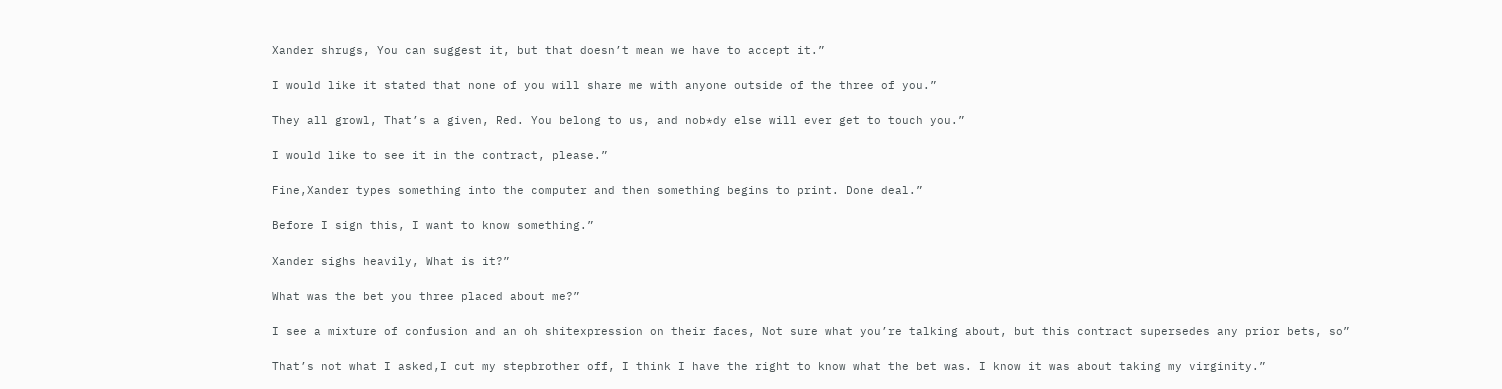Xander shrugs, You can suggest it, but that doesn’t mean we have to accept it.”

I would like it stated that none of you will share me with anyone outside of the three of you.”

They all growl, That’s a given, Red. You belong to us, and nob*dy else will ever get to touch you.”

I would like to see it in the contract, please.”

Fine,Xander types something into the computer and then something begins to print. Done deal.”

Before I sign this, I want to know something.”

Xander sighs heavily, What is it?”

What was the bet you three placed about me?”

I see a mixture of confusion and an oh shitexpression on their faces, Not sure what you’re talking about, but this contract supersedes any prior bets, so”

That’s not what I asked,I cut my stepbrother off, I think I have the right to know what the bet was. I know it was about taking my virginity.”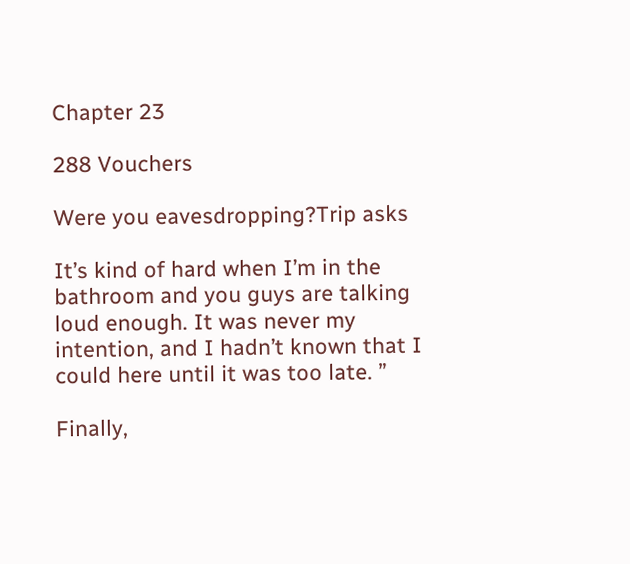Chapter 23

288 Vouchers

Were you eavesdropping?Trip asks

It’s kind of hard when I’m in the bathroom and you guys are talking loud enough. It was never my intention, and I hadn’t known that I could here until it was too late. ”

Finally,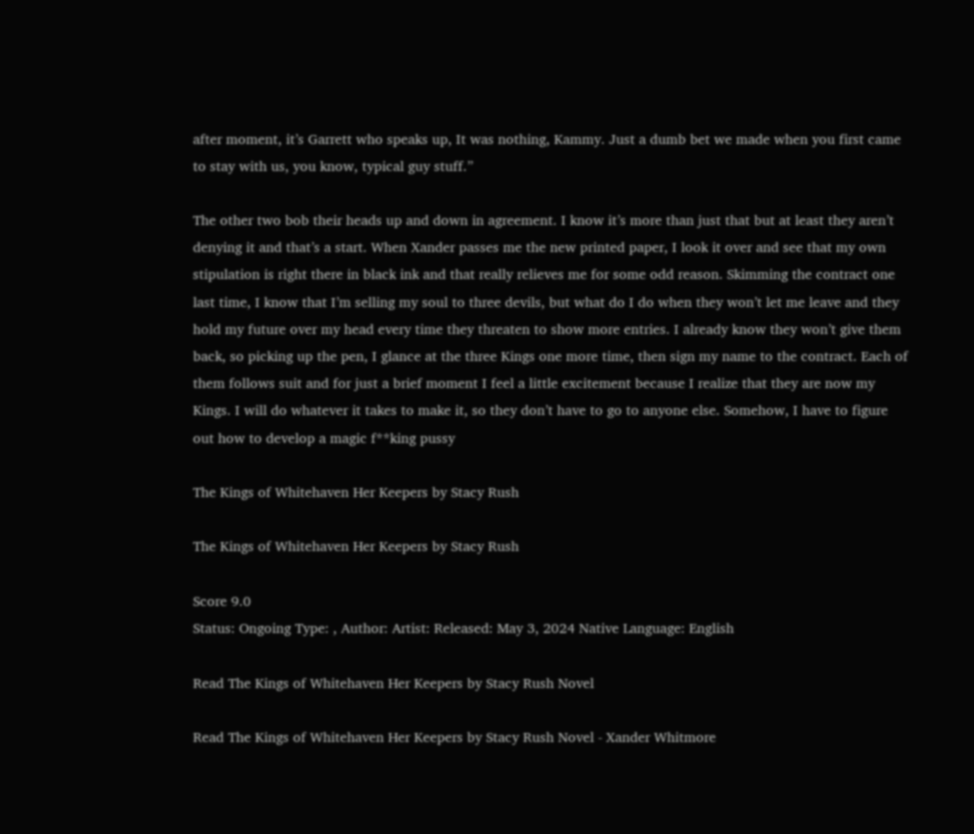after moment, it’s Garrett who speaks up, It was nothing, Kammy. Just a dumb bet we made when you first came to stay with us, you know, typical guy stuff.”

The other two bob their heads up and down in agreement. I know it’s more than just that but at least they aren’t denying it and that’s a start. When Xander passes me the new printed paper, I look it over and see that my own stipulation is right there in black ink and that really relieves me for some odd reason. Skimming the contract one last time, I know that I’m selling my soul to three devils, but what do I do when they won’t let me leave and they hold my future over my head every time they threaten to show more entries. I already know they won’t give them back, so picking up the pen, I glance at the three Kings one more time, then sign my name to the contract. Each of them follows suit and for just a brief moment I feel a little excitement because I realize that they are now my Kings. I will do whatever it takes to make it, so they don’t have to go to anyone else. Somehow, I have to figure out how to develop a magic f**king pussy

The Kings of Whitehaven Her Keepers by Stacy Rush

The Kings of Whitehaven Her Keepers by Stacy Rush

Score 9.0
Status: Ongoing Type: , Author: Artist: Released: May 3, 2024 Native Language: English

Read The Kings of Whitehaven Her Keepers by Stacy Rush Novel

Read The Kings of Whitehaven Her Keepers by Stacy Rush Novel - Xander Whitmore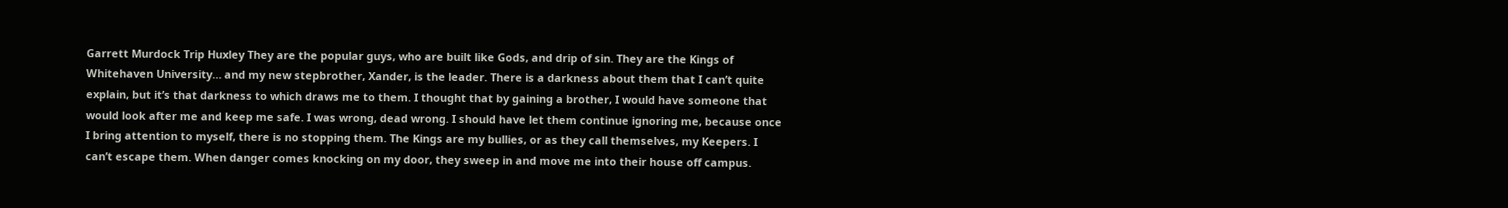Garrett Murdock Trip Huxley They are the popular guys, who are built like Gods, and drip of sin. They are the Kings of Whitehaven University… and my new stepbrother, Xander, is the leader. There is a darkness about them that I can’t quite explain, but it’s that darkness to which draws me to them. I thought that by gaining a brother, I would have someone that would look after me and keep me safe. I was wrong, dead wrong. I should have let them continue ignoring me, because once I bring attention to myself, there is no stopping them. The Kings are my bullies, or as they call themselves, my Keepers. I can’t escape them. When danger comes knocking on my door, they sweep in and move me into their house off campus.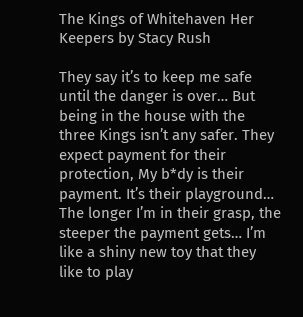The Kings of Whitehaven Her Keepers by Stacy Rush

They say it’s to keep me safe until the danger is over… But being in the house with the three Kings isn’t any safer. They expect payment for their protection, My b*dy is their payment. It’s their playground… The longer I’m in their grasp, the steeper the payment gets… I’m like a shiny new toy that they like to play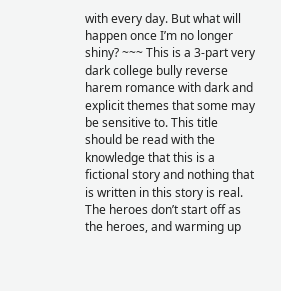with every day. But what will happen once I’m no longer shiny? ~~~ This is a 3-part very dark college bully reverse harem romance with dark and explicit themes that some may be sensitive to. This title should be read with the knowledge that this is a fictional story and nothing that is written in this story is real. The heroes don’t start off as the heroes, and warming up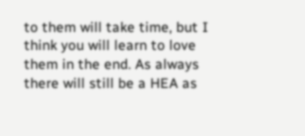to them will take time, but I think you will learn to love them in the end. As always there will still be a HEA as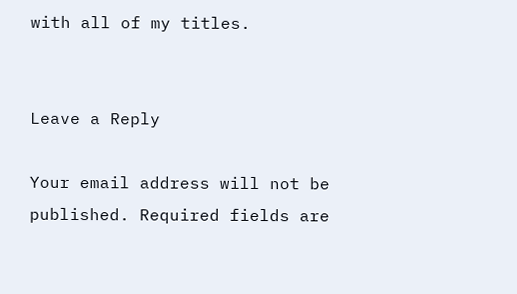with all of my titles.


Leave a Reply

Your email address will not be published. Required fields are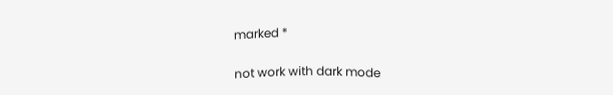marked *


not work with dark mode